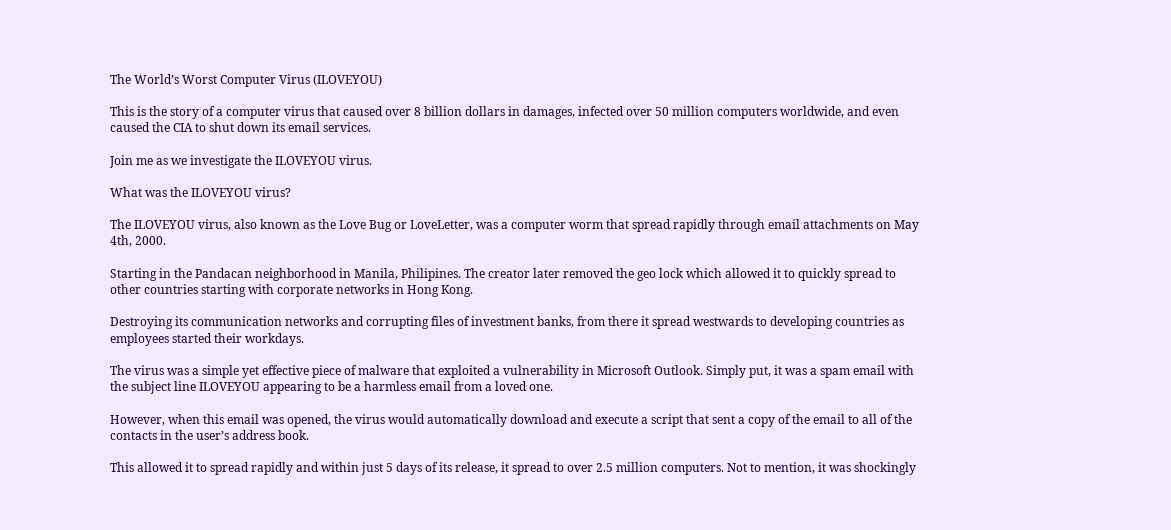The World’s Worst Computer Virus (ILOVEYOU)

This is the story of a computer virus that caused over 8 billion dollars in damages, infected over 50 million computers worldwide, and even caused the CIA to shut down its email services.

Join me as we investigate the ILOVEYOU virus.

What was the ILOVEYOU virus?

The ILOVEYOU virus, also known as the Love Bug or LoveLetter, was a computer worm that spread rapidly through email attachments on May 4th, 2000.

Starting in the Pandacan neighborhood in Manila, Philipines. The creator later removed the geo lock which allowed it to quickly spread to other countries starting with corporate networks in Hong Kong.

Destroying its communication networks and corrupting files of investment banks, from there it spread westwards to developing countries as employees started their workdays.

The virus was a simple yet effective piece of malware that exploited a vulnerability in Microsoft Outlook. Simply put, it was a spam email with the subject line ILOVEYOU appearing to be a harmless email from a loved one.

However, when this email was opened, the virus would automatically download and execute a script that sent a copy of the email to all of the contacts in the user’s address book.

This allowed it to spread rapidly and within just 5 days of its release, it spread to over 2.5 million computers. Not to mention, it was shockingly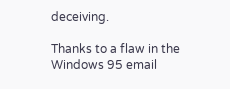deceiving.

Thanks to a flaw in the Windows 95 email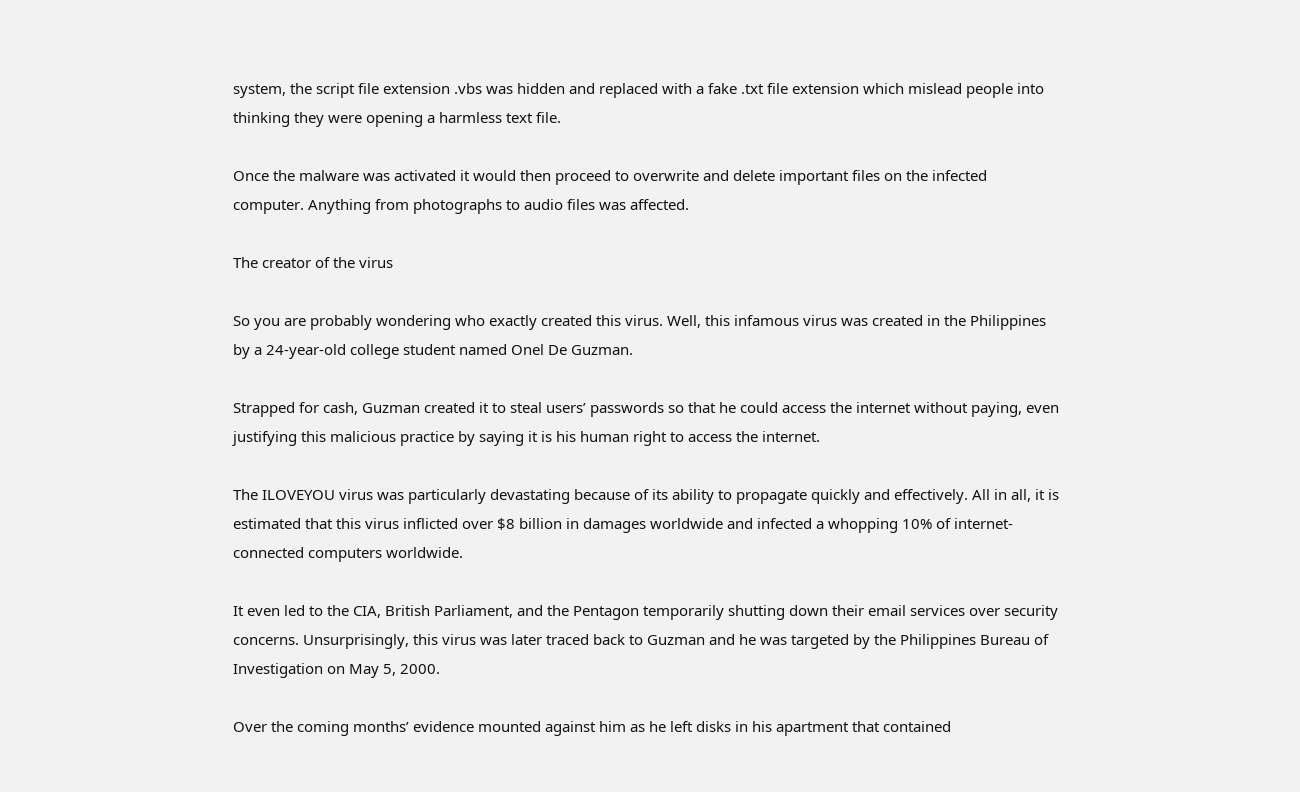system, the script file extension .vbs was hidden and replaced with a fake .txt file extension which mislead people into thinking they were opening a harmless text file.

Once the malware was activated it would then proceed to overwrite and delete important files on the infected computer. Anything from photographs to audio files was affected.

The creator of the virus

So you are probably wondering who exactly created this virus. Well, this infamous virus was created in the Philippines by a 24-year-old college student named Onel De Guzman.

Strapped for cash, Guzman created it to steal users’ passwords so that he could access the internet without paying, even justifying this malicious practice by saying it is his human right to access the internet.

The ILOVEYOU virus was particularly devastating because of its ability to propagate quickly and effectively. All in all, it is estimated that this virus inflicted over $8 billion in damages worldwide and infected a whopping 10% of internet-connected computers worldwide.

It even led to the CIA, British Parliament, and the Pentagon temporarily shutting down their email services over security concerns. Unsurprisingly, this virus was later traced back to Guzman and he was targeted by the Philippines Bureau of Investigation on May 5, 2000.

Over the coming months’ evidence mounted against him as he left disks in his apartment that contained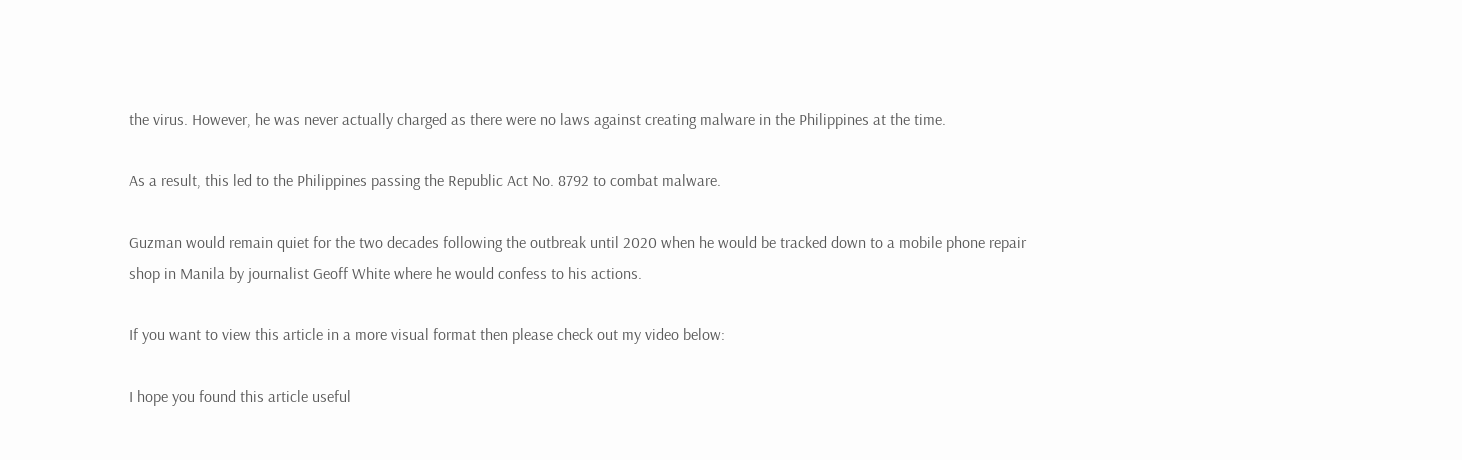the virus. However, he was never actually charged as there were no laws against creating malware in the Philippines at the time.

As a result, this led to the Philippines passing the Republic Act No. 8792 to combat malware.

Guzman would remain quiet for the two decades following the outbreak until 2020 when he would be tracked down to a mobile phone repair shop in Manila by journalist Geoff White where he would confess to his actions.

If you want to view this article in a more visual format then please check out my video below:

I hope you found this article useful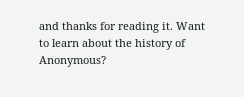and thanks for reading it. Want to learn about the history of Anonymous?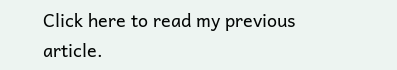Click here to read my previous article.